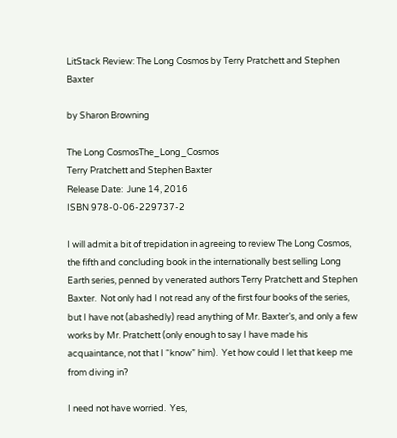LitStack Review: The Long Cosmos by Terry Pratchett and Stephen Baxter

by Sharon Browning

The Long CosmosThe_Long_Cosmos
Terry Pratchett and Stephen Baxter
Release Date:  June 14, 2016
ISBN 978-0-06-229737-2

I will admit a bit of trepidation in agreeing to review The Long Cosmos, the fifth and concluding book in the internationally best selling Long Earth series, penned by venerated authors Terry Pratchett and Stephen Baxter.  Not only had I not read any of the first four books of the series, but I have not (abashedly) read anything of Mr. Baxter’s, and only a few works by Mr. Pratchett (only enough to say I have made his acquaintance, not that I “know” him).  Yet how could I let that keep me from diving in?

I need not have worried.  Yes,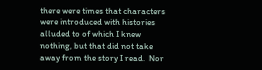there were times that characters were introduced with histories alluded to of which I knew nothing, but that did not take away from the story I read.  Nor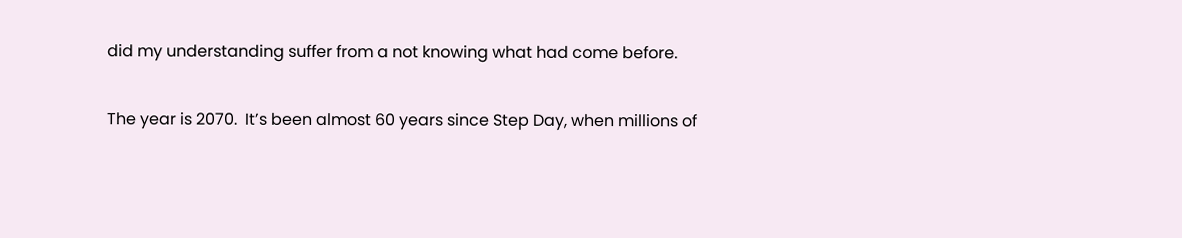did my understanding suffer from a not knowing what had come before.

The year is 2070.  It’s been almost 60 years since Step Day, when millions of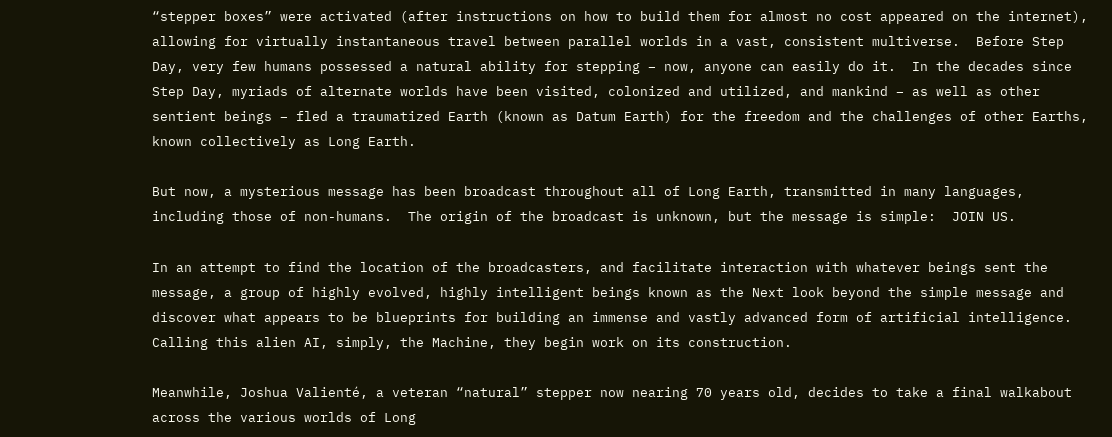“stepper boxes” were activated (after instructions on how to build them for almost no cost appeared on the internet), allowing for virtually instantaneous travel between parallel worlds in a vast, consistent multiverse.  Before Step Day, very few humans possessed a natural ability for stepping – now, anyone can easily do it.  In the decades since Step Day, myriads of alternate worlds have been visited, colonized and utilized, and mankind – as well as other sentient beings – fled a traumatized Earth (known as Datum Earth) for the freedom and the challenges of other Earths, known collectively as Long Earth.

But now, a mysterious message has been broadcast throughout all of Long Earth, transmitted in many languages, including those of non-humans.  The origin of the broadcast is unknown, but the message is simple:  JOIN US.

In an attempt to find the location of the broadcasters, and facilitate interaction with whatever beings sent the message, a group of highly evolved, highly intelligent beings known as the Next look beyond the simple message and discover what appears to be blueprints for building an immense and vastly advanced form of artificial intelligence.  Calling this alien AI, simply, the Machine, they begin work on its construction.

Meanwhile, Joshua Valienté, a veteran “natural” stepper now nearing 70 years old, decides to take a final walkabout across the various worlds of Long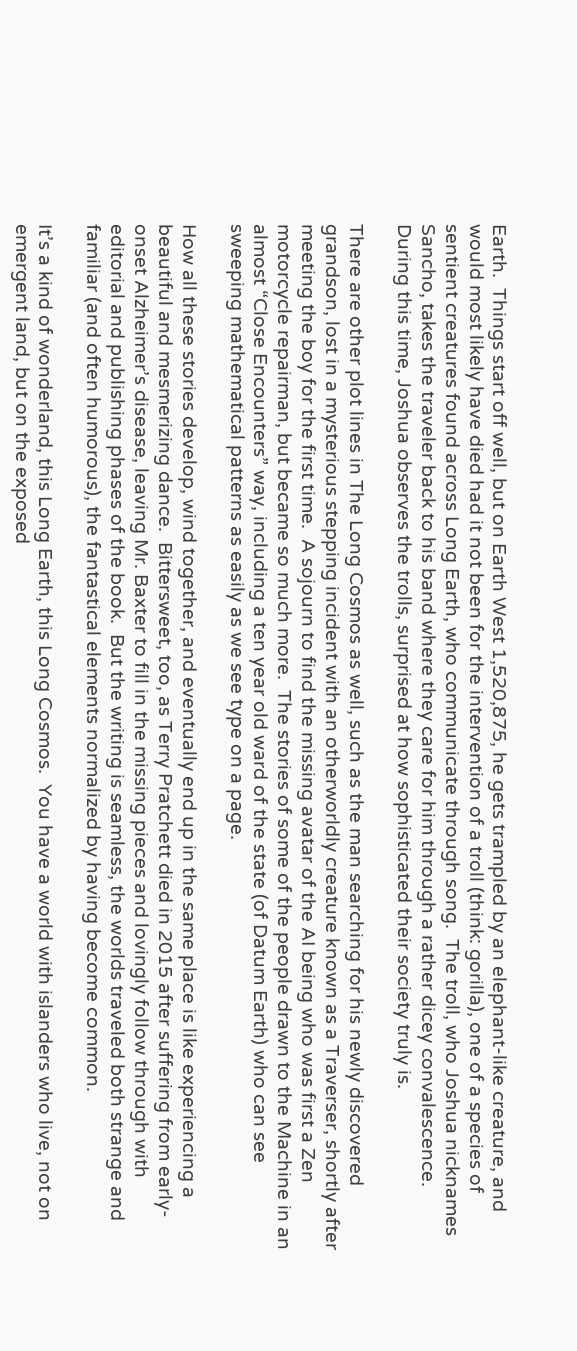Earth.  Things start off well, but on Earth West 1,520,875, he gets trampled by an elephant-like creature, and would most likely have died had it not been for the intervention of a troll (think: gorilla), one of a species of sentient creatures found across Long Earth, who communicate through song.  The troll, who Joshua nicknames Sancho, takes the traveler back to his band where they care for him through a rather dicey convalescence.  During this time, Joshua observes the trolls, surprised at how sophisticated their society truly is.

There are other plot lines in The Long Cosmos as well, such as the man searching for his newly discovered grandson, lost in a mysterious stepping incident with an otherworldly creature known as a Traverser, shortly after meeting the boy for the first time.  A sojourn to find the missing avatar of the AI being who was first a Zen motorcycle repairman, but became so much more.  The stories of some of the people drawn to the Machine in an almost “Close Encounters” way, including a ten year old ward of the state (of Datum Earth) who can see sweeping mathematical patterns as easily as we see type on a page.

How all these stories develop, wind together, and eventually end up in the same place is like experiencing a beautiful and mesmerizing dance.  Bittersweet, too, as Terry Pratchett died in 2015 after suffering from early-onset Alzheimer’s disease, leaving Mr. Baxter to fill in the missing pieces and lovingly follow through with editorial and publishing phases of the book.  But the writing is seamless, the worlds traveled both strange and familiar (and often humorous), the fantastical elements normalized by having become common.

It’s a kind of wonderland, this Long Earth, this Long Cosmos.  You have a world with islanders who live, not on emergent land, but on the exposed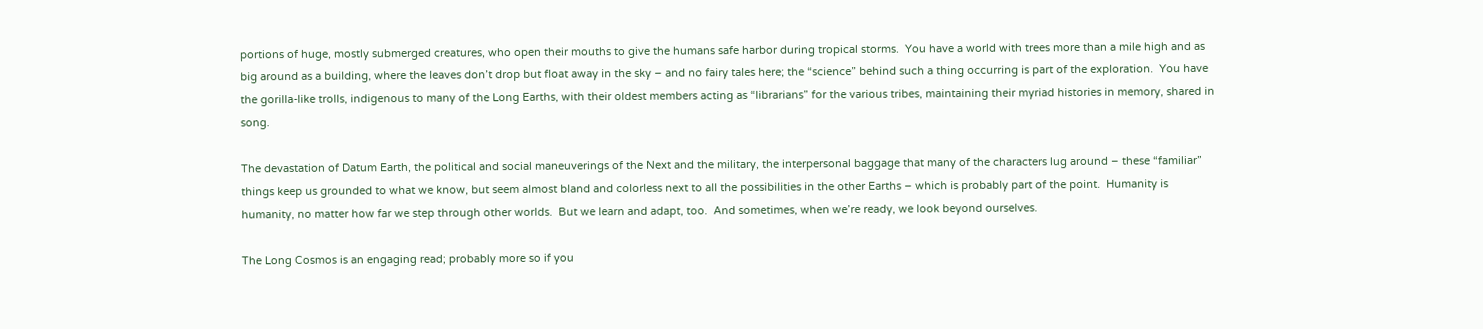portions of huge, mostly submerged creatures, who open their mouths to give the humans safe harbor during tropical storms.  You have a world with trees more than a mile high and as big around as a building, where the leaves don’t drop but float away in the sky – and no fairy tales here; the “science” behind such a thing occurring is part of the exploration.  You have the gorilla-like trolls, indigenous to many of the Long Earths, with their oldest members acting as “librarians” for the various tribes, maintaining their myriad histories in memory, shared in song.

The devastation of Datum Earth, the political and social maneuverings of the Next and the military, the interpersonal baggage that many of the characters lug around – these “familiar” things keep us grounded to what we know, but seem almost bland and colorless next to all the possibilities in the other Earths – which is probably part of the point.  Humanity is humanity, no matter how far we step through other worlds.  But we learn and adapt, too.  And sometimes, when we’re ready, we look beyond ourselves.

The Long Cosmos is an engaging read; probably more so if you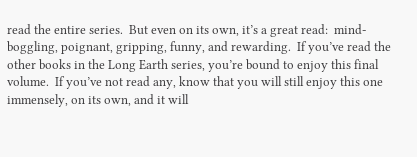read the entire series.  But even on its own, it’s a great read:  mind-boggling, poignant, gripping, funny, and rewarding.  If you’ve read the other books in the Long Earth series, you’re bound to enjoy this final volume.  If you’ve not read any, know that you will still enjoy this one immensely, on its own, and it will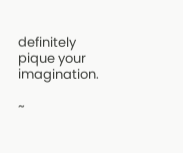definitely pique your imagination.

~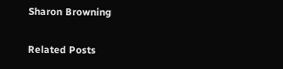Sharon Browning

Related Posts